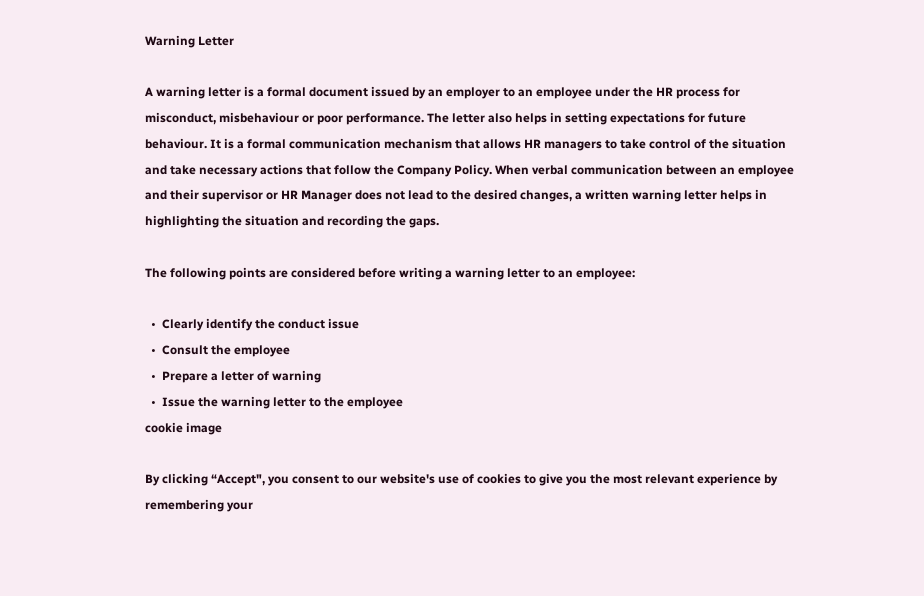Warning Letter

A warning letter is a formal document issued by an employer to an employee under the HR process for misconduct, misbehaviour or poor performance. The letter also helps in setting expectations for future behaviour. It is a formal communication mechanism that allows HR managers to take control of the situation and take necessary actions that follow the Company Policy. When verbal communication between an employee and their supervisor or HR Manager does not lead to the desired changes, a written warning letter helps in highlighting the situation and recording the gaps.

The following points are considered before writing a warning letter to an employee:

  •  Clearly identify the conduct issue
  •  Consult the employee
  •  Prepare a letter of warning
  •  Issue the warning letter to the employee
cookie image

By clicking “Accept", you consent to our website's use of cookies to give you the most relevant experience by remembering your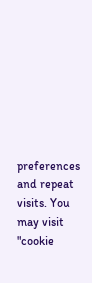preferences and repeat visits. You may visit "cookie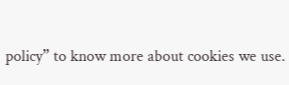policy” to know more about cookies we use.